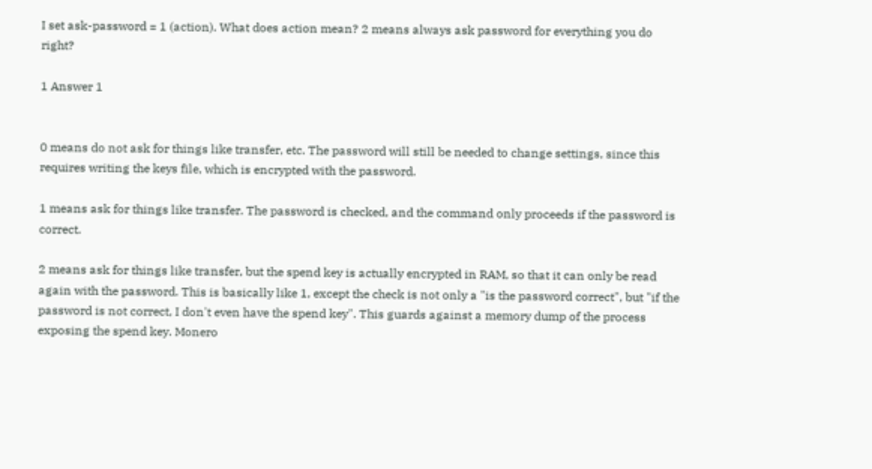I set ask-password = 1 (action). What does action mean? 2 means always ask password for everything you do right?

1 Answer 1


0 means do not ask for things like transfer, etc. The password will still be needed to change settings, since this requires writing the keys file, which is encrypted with the password.

1 means ask for things like transfer. The password is checked, and the command only proceeds if the password is correct.

2 means ask for things like transfer, but the spend key is actually encrypted in RAM, so that it can only be read again with the password. This is basically like 1, except the check is not only a "is the password correct", but "if the password is not correct, I don't even have the spend key". This guards against a memory dump of the process exposing the spend key. Monero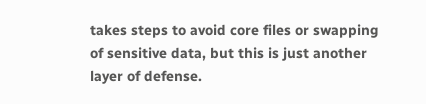takes steps to avoid core files or swapping of sensitive data, but this is just another layer of defense.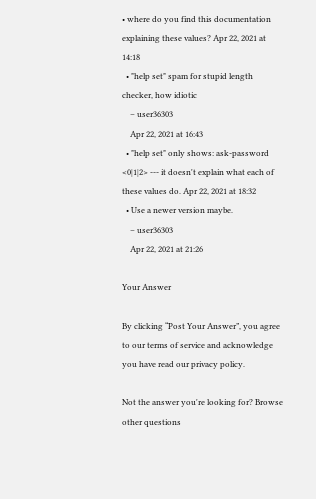• where do you find this documentation explaining these values? Apr 22, 2021 at 14:18
  • "help set" spam for stupid length checker, how idiotic
    – user36303
    Apr 22, 2021 at 16:43
  • "help set" only shows: ask-password <0|1|2> --- it doesn't explain what each of these values do. Apr 22, 2021 at 18:32
  • Use a newer version maybe.
    – user36303
    Apr 22, 2021 at 21:26

Your Answer

By clicking “Post Your Answer”, you agree to our terms of service and acknowledge you have read our privacy policy.

Not the answer you're looking for? Browse other questions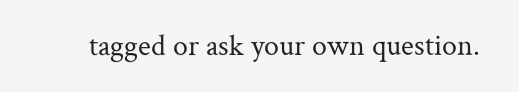tagged or ask your own question.